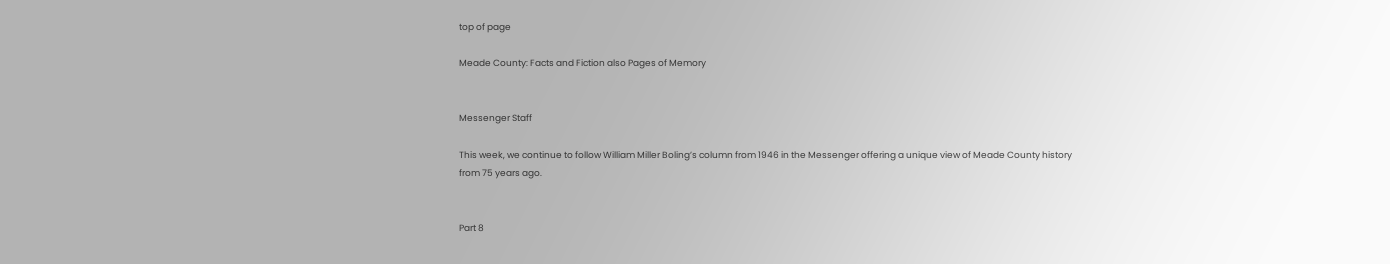top of page

Meade County: Facts and Fiction also Pages of Memory


Messenger Staff

This week, we continue to follow William Miller Boling’s column from 1946 in the Messenger offering a unique view of Meade County history from 75 years ago.


Part 8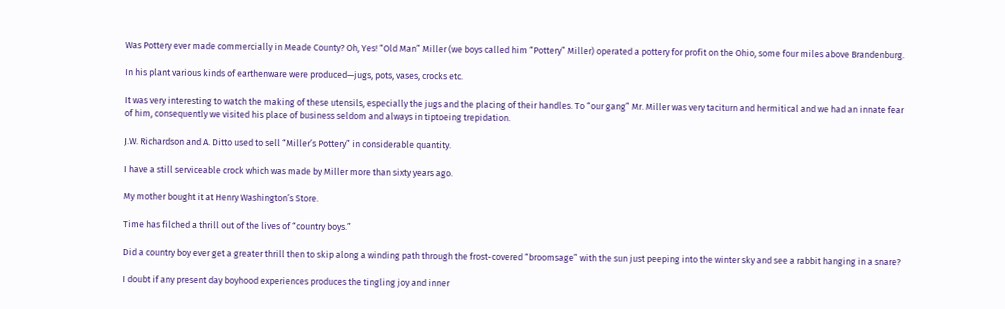Was Pottery ever made commercially in Meade County? Oh, Yes! “Old Man” Miller (we boys called him “Pottery” Miller) operated a pottery for profit on the Ohio, some four miles above Brandenburg.

In his plant various kinds of earthenware were produced—jugs, pots, vases, crocks etc.

It was very interesting to watch the making of these utensils, especially the jugs and the placing of their handles. To “our gang” Mr. Miller was very taciturn and hermitical and we had an innate fear of him, consequently we visited his place of business seldom and always in tiptoeing trepidation.

J.W. Richardson and A. Ditto used to sell “Miller’s Pottery” in considerable quantity.

I have a still serviceable crock which was made by Miller more than sixty years ago.

My mother bought it at Henry Washington’s Store.

Time has filched a thrill out of the lives of “country boys.”

Did a country boy ever get a greater thrill then to skip along a winding path through the frost-covered “broomsage” with the sun just peeping into the winter sky and see a rabbit hanging in a snare?

I doubt if any present day boyhood experiences produces the tingling joy and inner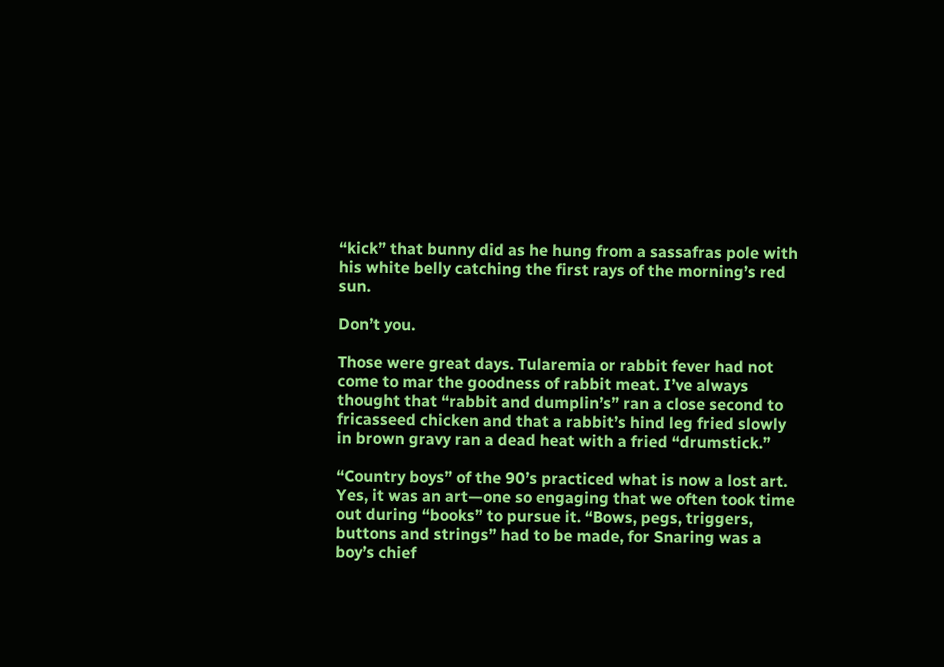“kick” that bunny did as he hung from a sassafras pole with his white belly catching the first rays of the morning’s red sun.

Don’t you.

Those were great days. Tularemia or rabbit fever had not come to mar the goodness of rabbit meat. I’ve always thought that “rabbit and dumplin’s” ran a close second to fricasseed chicken and that a rabbit’s hind leg fried slowly in brown gravy ran a dead heat with a fried “drumstick.”

“Country boys” of the 90’s practiced what is now a lost art. Yes, it was an art—one so engaging that we often took time out during “books” to pursue it. “Bows, pegs, triggers, buttons and strings” had to be made, for Snaring was a boy’s chief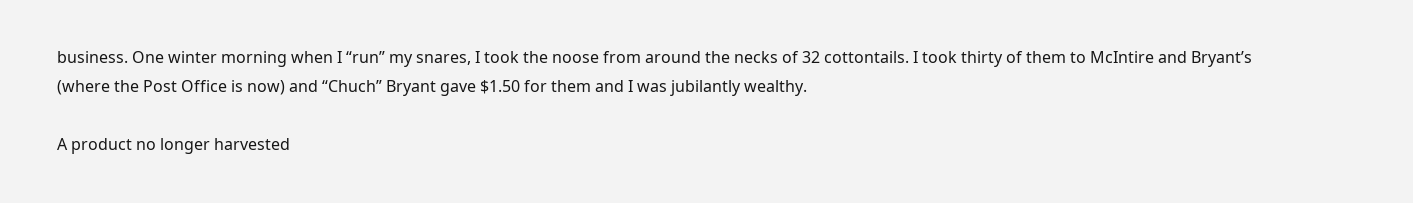business. One winter morning when I “run” my snares, I took the noose from around the necks of 32 cottontails. I took thirty of them to McIntire and Bryant’s (where the Post Office is now) and “Chuch” Bryant gave $1.50 for them and I was jubilantly wealthy.

A product no longer harvested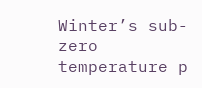Winter’s sub-zero temperature p